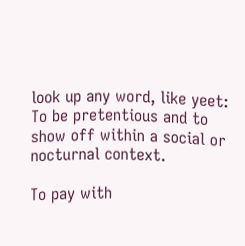look up any word, like yeet:
To be pretentious and to show off within a social or nocturnal context.

To pay with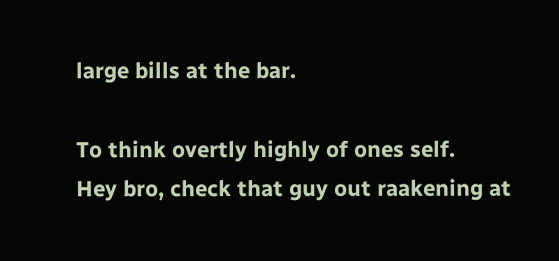large bills at the bar.

To think overtly highly of ones self.
Hey bro, check that guy out raakening at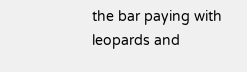the bar paying with leopards and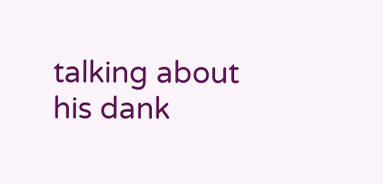talking about his dank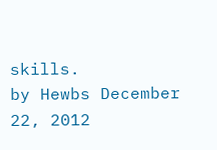skills.
by Hewbs December 22, 2012